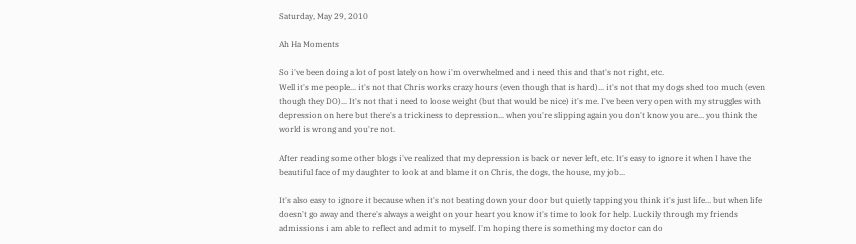Saturday, May 29, 2010

Ah Ha Moments

So i've been doing a lot of post lately on how i'm overwhelmed and i need this and that's not right, etc.
Well it's me people... it's not that Chris works crazy hours (even though that is hard)... it's not that my dogs shed too much (even though they DO)... It's not that i need to loose weight (but that would be nice) it's me. I've been very open with my struggles with depression on here but there's a trickiness to depression... when you're slipping again you don't know you are... you think the world is wrong and you're not.

After reading some other blogs i've realized that my depression is back or never left, etc. It's easy to ignore it when I have the beautiful face of my daughter to look at and blame it on Chris, the dogs, the house, my job...

It's also easy to ignore it because when it's not beating down your door but quietly tapping you think it's just life... but when life doesn't go away and there's always a weight on your heart you know it's time to look for help. Luckily through my friends admissions i am able to reflect and admit to myself. I'm hoping there is something my doctor can do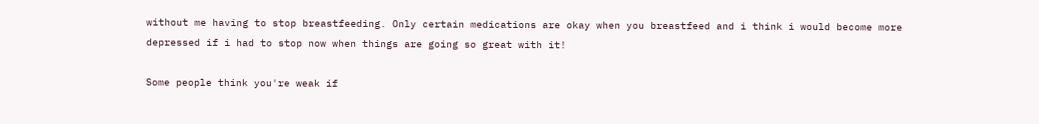without me having to stop breastfeeding. Only certain medications are okay when you breastfeed and i think i would become more depressed if i had to stop now when things are going so great with it!

Some people think you're weak if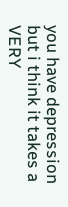you have depression but i think it takes a VERY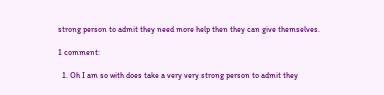strong person to admit they need more help then they can give themselves.

1 comment:

  1. Oh I am so with does take a very very strong person to admit they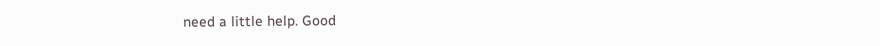need a little help. Good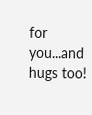for you...and hugs too!